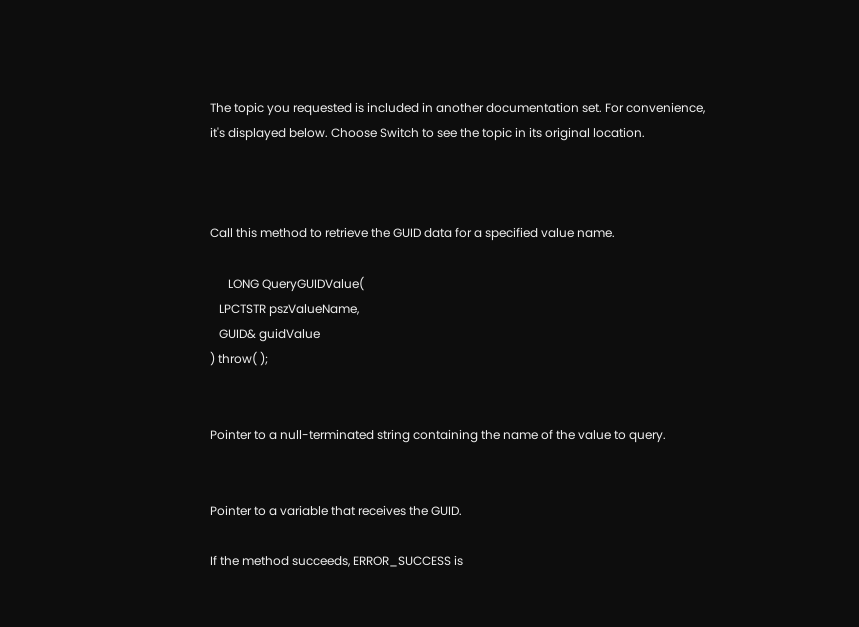The topic you requested is included in another documentation set. For convenience, it's displayed below. Choose Switch to see the topic in its original location.



Call this method to retrieve the GUID data for a specified value name.

      LONG QueryGUIDValue(
   LPCTSTR pszValueName,
   GUID& guidValue
) throw( );


Pointer to a null-terminated string containing the name of the value to query.


Pointer to a variable that receives the GUID.

If the method succeeds, ERROR_SUCCESS is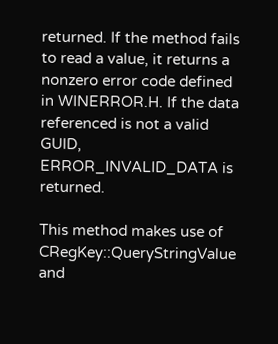returned. If the method fails to read a value, it returns a nonzero error code defined in WINERROR.H. If the data referenced is not a valid GUID, ERROR_INVALID_DATA is returned.

This method makes use of CRegKey::QueryStringValue and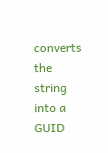converts the string into a GUID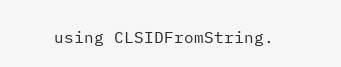using CLSIDFromString.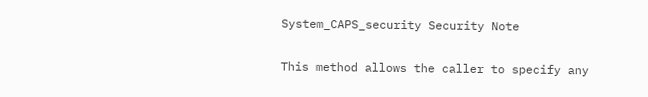System_CAPS_security Security Note

This method allows the caller to specify any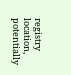registry location, potentially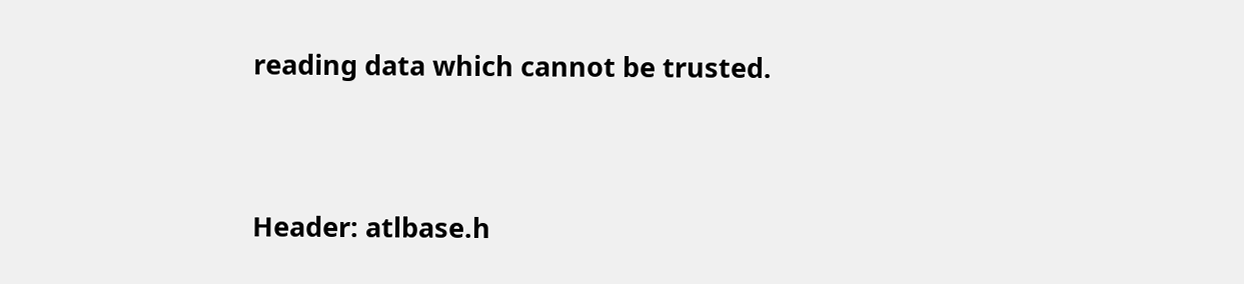reading data which cannot be trusted.


Header: atlbase.h